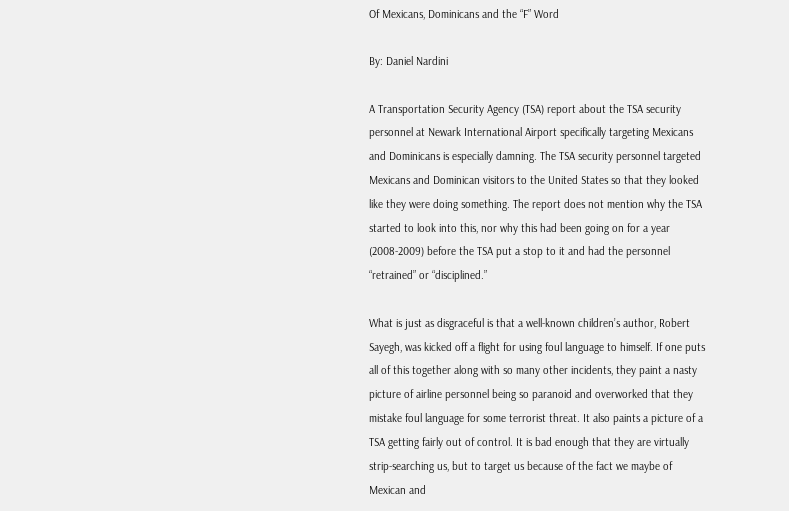Of Mexicans, Dominicans and the “F” Word

By: Daniel Nardini

A Transportation Security Agency (TSA) report about the TSA security personnel at Newark International Airport specifically targeting Mexicans and Dominicans is especially damning. The TSA security personnel targeted Mexicans and Dominican visitors to the United States so that they looked like they were doing something. The report does not mention why the TSA started to look into this, nor why this had been going on for a year (2008-2009) before the TSA put a stop to it and had the personnel “retrained” or “disciplined.”

What is just as disgraceful is that a well-known children’s author, Robert Sayegh, was kicked off a flight for using foul language to himself. If one puts all of this together along with so many other incidents, they paint a nasty picture of airline personnel being so paranoid and overworked that they mistake foul language for some terrorist threat. It also paints a picture of a TSA getting fairly out of control. It is bad enough that they are virtually strip-searching us, but to target us because of the fact we maybe of Mexican and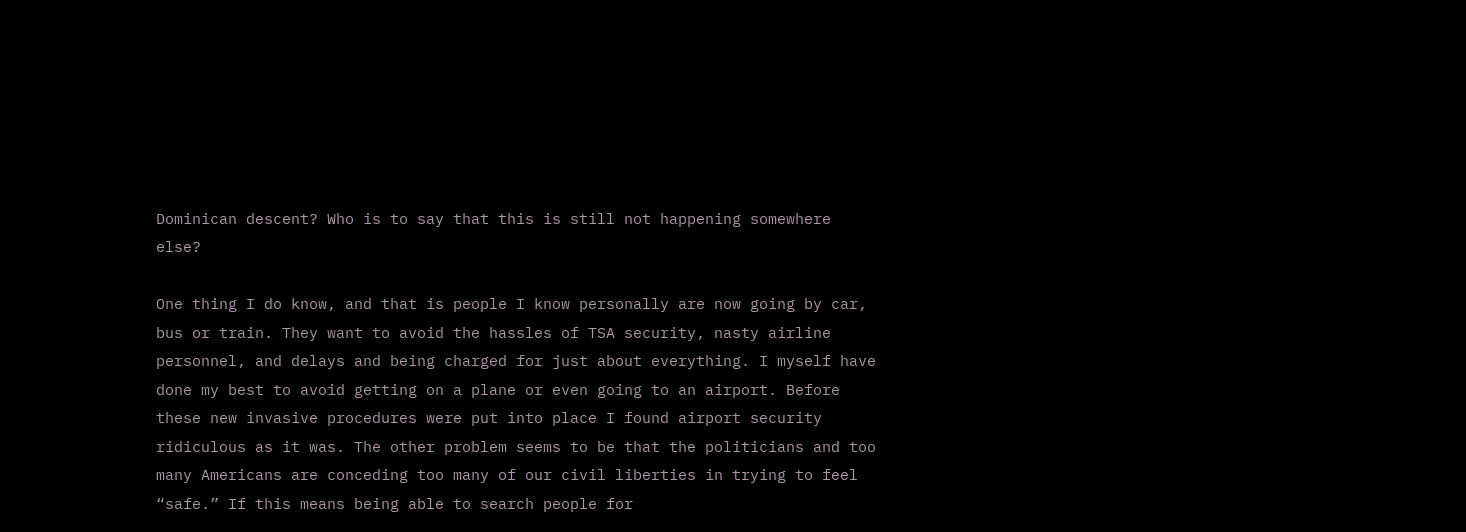Dominican descent? Who is to say that this is still not happening somewhere else?

One thing I do know, and that is people I know personally are now going by car, bus or train. They want to avoid the hassles of TSA security, nasty airline personnel, and delays and being charged for just about everything. I myself have done my best to avoid getting on a plane or even going to an airport. Before these new invasive procedures were put into place I found airport security ridiculous as it was. The other problem seems to be that the politicians and too many Americans are conceding too many of our civil liberties in trying to feel “safe.” If this means being able to search people for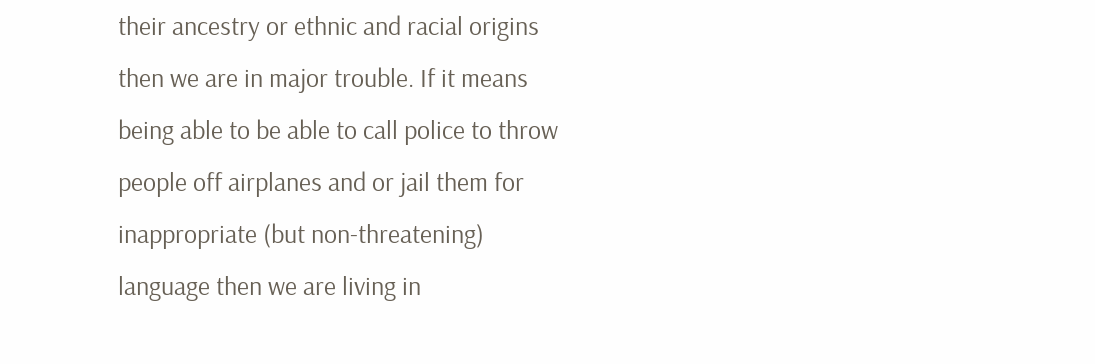their ancestry or ethnic and racial origins then we are in major trouble. If it means being able to be able to call police to throw people off airplanes and or jail them for inappropriate (but non-threatening) language then we are living in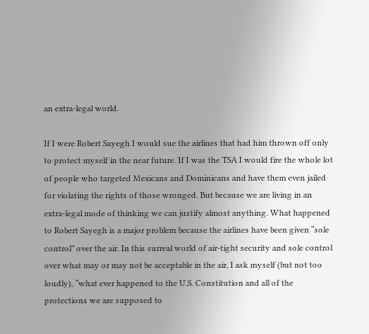an extra-legal world.

If I were Robert Sayegh I would sue the airlines that had him thrown off only to protect myself in the near future. If I was the TSA I would fire the whole lot of people who targeted Mexicans and Dominicans and have them even jailed for violating the rights of those wronged. But because we are living in an extra-legal mode of thinking we can justify almost anything. What happened to Robert Sayegh is a major problem because the airlines have been given “sole control” over the air. In this surreal world of air-tight security and sole control over what may or may not be acceptable in the air, I ask myself (but not too loudly), “what ever happened to the U.S. Constitution and all of the protections we are supposed to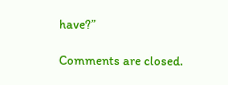have?”

Comments are closed.